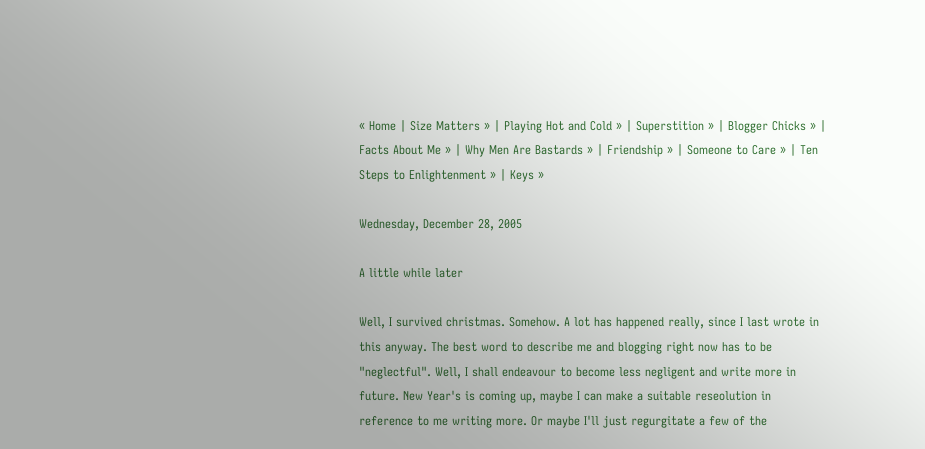« Home | Size Matters » | Playing Hot and Cold » | Superstition » | Blogger Chicks » | Facts About Me » | Why Men Are Bastards » | Friendship » | Someone to Care » | Ten Steps to Enlightenment » | Keys »

Wednesday, December 28, 2005

A little while later

Well, I survived christmas. Somehow. A lot has happened really, since I last wrote in this anyway. The best word to describe me and blogging right now has to be "neglectful". Well, I shall endeavour to become less negligent and write more in future. New Year's is coming up, maybe I can make a suitable reseolution in reference to me writing more. Or maybe I'll just regurgitate a few of the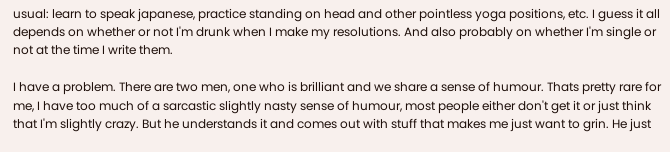usual: learn to speak japanese, practice standing on head and other pointless yoga positions, etc. I guess it all depends on whether or not I'm drunk when I make my resolutions. And also probably on whether I'm single or not at the time I write them.

I have a problem. There are two men, one who is brilliant and we share a sense of humour. Thats pretty rare for me, I have too much of a sarcastic slightly nasty sense of humour, most people either don't get it or just think that I'm slightly crazy. But he understands it and comes out with stuff that makes me just want to grin. He just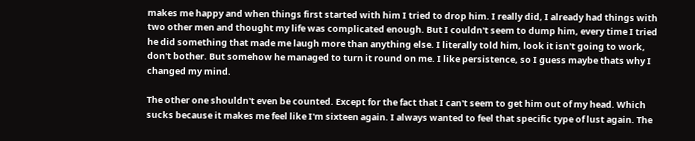makes me happy and when things first started with him I tried to drop him. I really did, I already had things with two other men and thought my life was complicated enough. But I couldn't seem to dump him, every time I tried he did something that made me laugh more than anything else. I literally told him, look it isn't going to work, don't bother. But somehow he managed to turn it round on me. I like persistence, so I guess maybe thats why I changed my mind.

The other one shouldn't even be counted. Except for the fact that I can't seem to get him out of my head. Which sucks because it makes me feel like I'm sixteen again. I always wanted to feel that specific type of lust again. The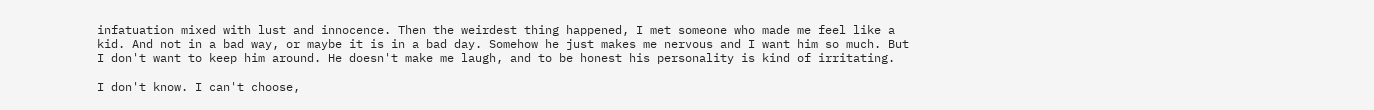infatuation mixed with lust and innocence. Then the weirdest thing happened, I met someone who made me feel like a kid. And not in a bad way, or maybe it is in a bad day. Somehow he just makes me nervous and I want him so much. But I don't want to keep him around. He doesn't make me laugh, and to be honest his personality is kind of irritating.

I don't know. I can't choose,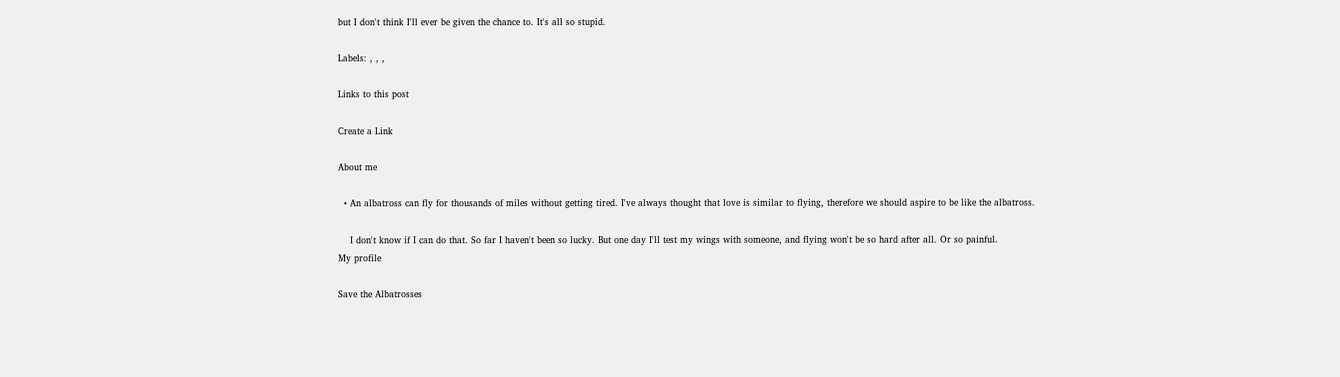but I don't think I'll ever be given the chance to. It's all so stupid.

Labels: , , ,

Links to this post

Create a Link

About me

  • An albatross can fly for thousands of miles without getting tired. I've always thought that love is similar to flying, therefore we should aspire to be like the albatross.

    I don't know if I can do that. So far I haven't been so lucky. But one day I'll test my wings with someone, and flying won't be so hard after all. Or so painful.
My profile

Save the Albatrosses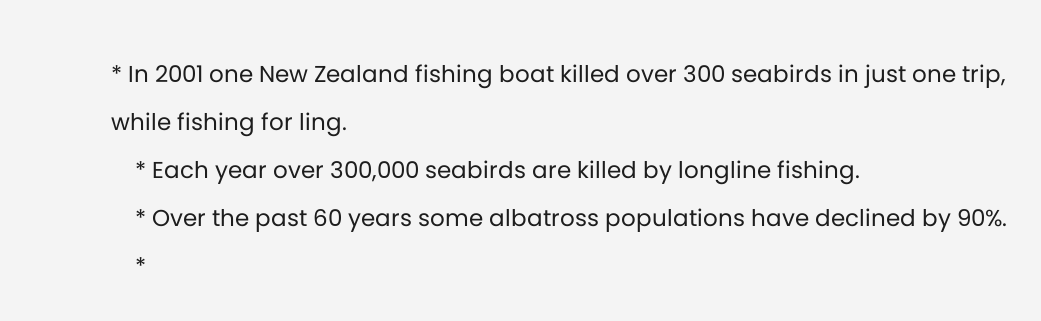* In 2001 one New Zealand fishing boat killed over 300 seabirds in just one trip, while fishing for ling.
    * Each year over 300,000 seabirds are killed by longline fishing.
    * Over the past 60 years some albatross populations have declined by 90%.
    *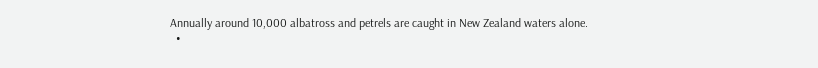Annually around 10,000 albatross and petrels are caught in New Zealand waters alone.
  •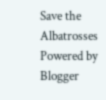Save the Albatrosses
Powered by Blogger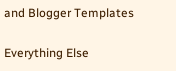and Blogger Templates

Everything Else